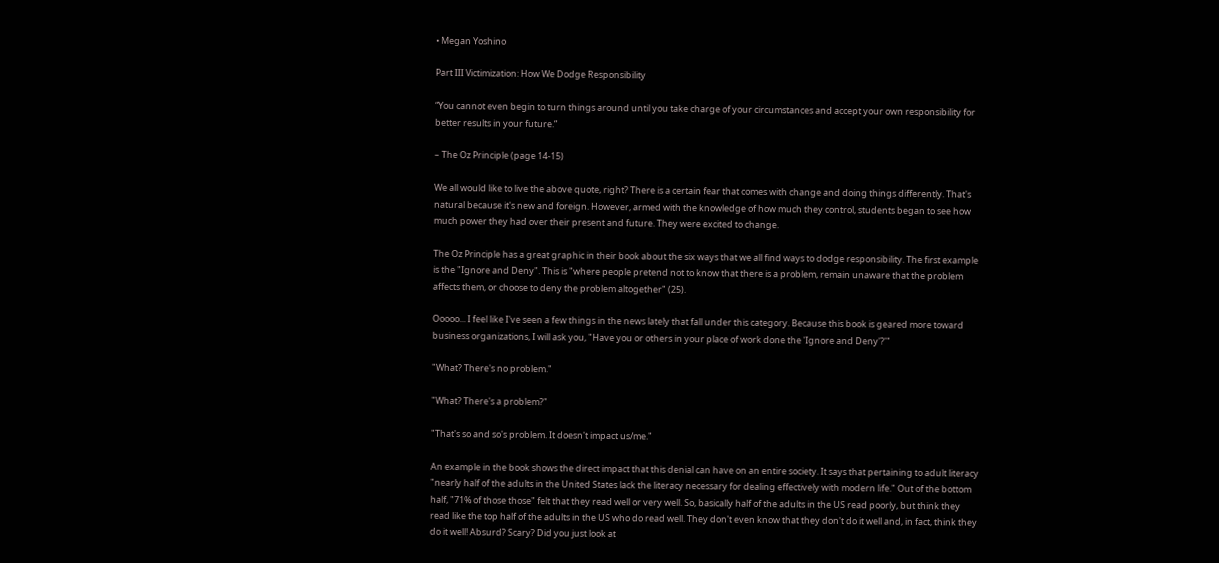• Megan Yoshino

Part III Victimization: How We Dodge Responsibility

“You cannot even begin to turn things around until you take charge of your circumstances and accept your own responsibility for better results in your future.”

– The Oz Principle (page 14-15)

We all would like to live the above quote, right? There is a certain fear that comes with change and doing things differently. That's natural because it's new and foreign. However, armed with the knowledge of how much they control, students began to see how much power they had over their present and future. They were excited to change.

The Oz Principle has a great graphic in their book about the six ways that we all find ways to dodge responsibility. The first example is the "Ignore and Deny". This is "where people pretend not to know that there is a problem, remain unaware that the problem affects them, or choose to deny the problem altogether" (25).

Ooooo... I feel like I've seen a few things in the news lately that fall under this category. Because this book is geared more toward business organizations, I will ask you, "Have you or others in your place of work done the 'Ignore and Deny'?'"

"What? There's no problem."

"What? There's a problem?"

"That's so and so's problem. It doesn't impact us/me."

An example in the book shows the direct impact that this denial can have on an entire society. It says that pertaining to adult literacy "nearly half of the adults in the United States lack the literacy necessary for dealing effectively with modern life." Out of the bottom half, "71% of those those" felt that they read well or very well. So, basically half of the adults in the US read poorly, but think they read like the top half of the adults in the US who do read well. They don't even know that they don't do it well and, in fact, think they do it well! Absurd? Scary? Did you just look at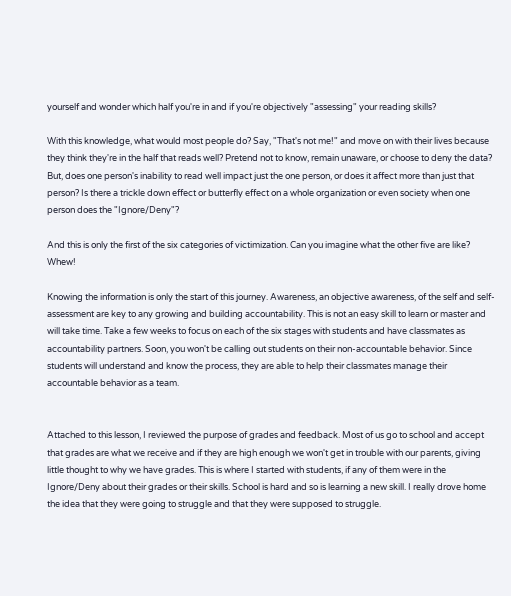yourself and wonder which half you're in and if you're objectively "assessing" your reading skills?

With this knowledge, what would most people do? Say, "That's not me!" and move on with their lives because they think they're in the half that reads well? Pretend not to know, remain unaware, or choose to deny the data? But, does one person's inability to read well impact just the one person, or does it affect more than just that person? Is there a trickle down effect or butterfly effect on a whole organization or even society when one person does the "Ignore/Deny"?

And this is only the first of the six categories of victimization. Can you imagine what the other five are like? Whew!

Knowing the information is only the start of this journey. Awareness, an objective awareness, of the self and self-assessment are key to any growing and building accountability. This is not an easy skill to learn or master and will take time. Take a few weeks to focus on each of the six stages with students and have classmates as accountability partners. Soon, you won't be calling out students on their non-accountable behavior. Since students will understand and know the process, they are able to help their classmates manage their accountable behavior as a team.


Attached to this lesson, I reviewed the purpose of grades and feedback. Most of us go to school and accept that grades are what we receive and if they are high enough we won't get in trouble with our parents, giving little thought to why we have grades. This is where I started with students, if any of them were in the Ignore/Deny about their grades or their skills. School is hard and so is learning a new skill. I really drove home the idea that they were going to struggle and that they were supposed to struggle.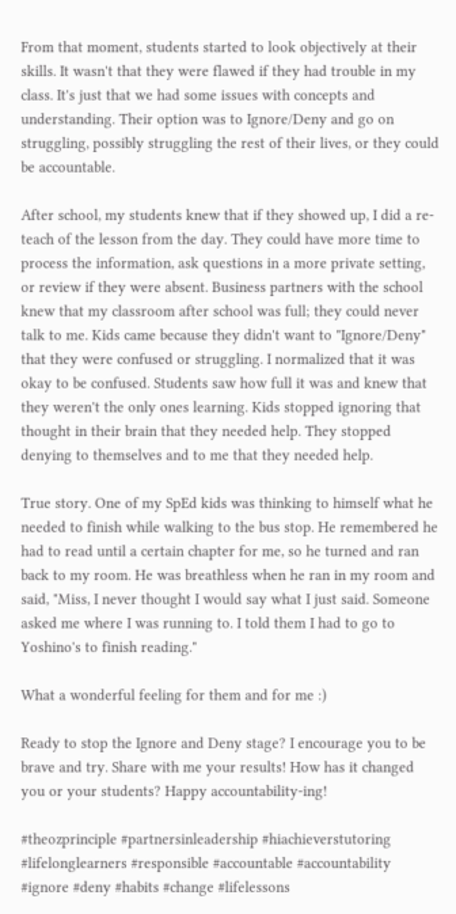From that moment, students started to look objectively at their skills. It wasn't that they were flawed if they had trouble in my class. It's just that we had some issues with concepts and understanding. Their option was to Ignore/Deny and go on struggling, possibly struggling the rest of their lives, or they could be accountable.

After school, my students knew that if they showed up, I did a re-teach of the lesson from the day. They could have more time to process the information, ask questions in a more private setting, or review if they were absent. Business partners with the school knew that my classroom after school was full; they could never talk to me. Kids came because they didn't want to "Ignore/Deny" that they were confused or struggling. I normalized that it was okay to be confused. Students saw how full it was and knew that they weren't the only ones learning. Kids stopped ignoring that thought in their brain that they needed help. They stopped denying to themselves and to me that they needed help.

True story. One of my SpEd kids was thinking to himself what he needed to finish while walking to the bus stop. He remembered he had to read until a certain chapter for me, so he turned and ran back to my room. He was breathless when he ran in my room and said, "Miss, I never thought I would say what I just said. Someone asked me where I was running to. I told them I had to go to Yoshino's to finish reading."

What a wonderful feeling for them and for me :)

Ready to stop the Ignore and Deny stage? I encourage you to be brave and try. Share with me your results! How has it changed you or your students? Happy accountability-ing!

#theozprinciple #partnersinleadership #hiachieverstutoring #lifelonglearners #responsible #accountable #accountability #ignore #deny #habits #change #lifelessons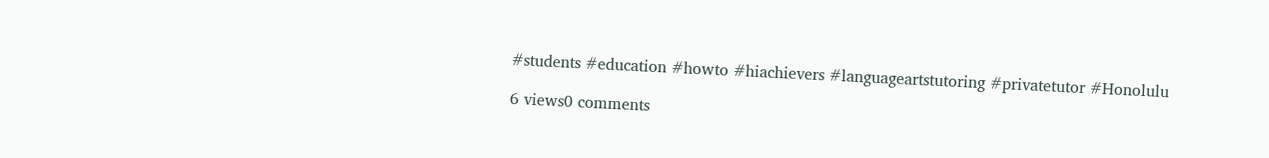#students #education #howto #hiachievers #languageartstutoring #privatetutor #Honolulu

6 views0 comments